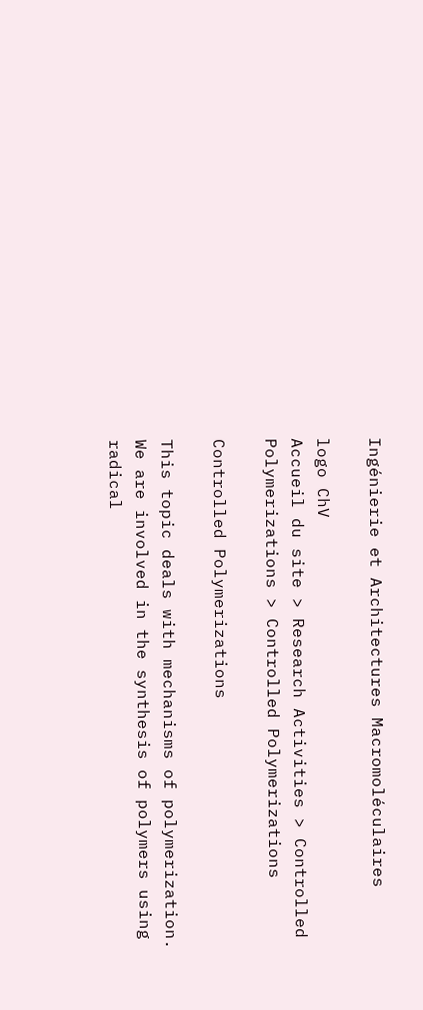Ingénierie et Architectures Macromoléculaires

logo ChV
Accueil du site > Research Activities > Controlled Polymerizations > Controlled Polymerizations

Controlled Polymerizations

This topic deals with mechanisms of polymerization. We are involved in the synthesis of polymers using radical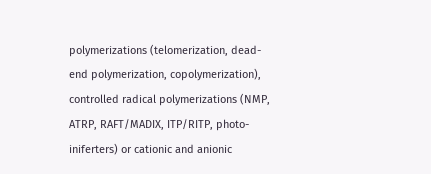polymerizations (telomerization, dead-end polymerization, copolymerization), controlled radical polymerizations (NMP, ATRP, RAFT/MADIX, ITP/RITP, photo-iniferters) or cationic and anionic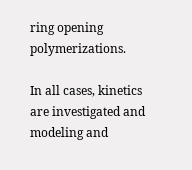ring opening polymerizations.

In all cases, kinetics are investigated and modeling and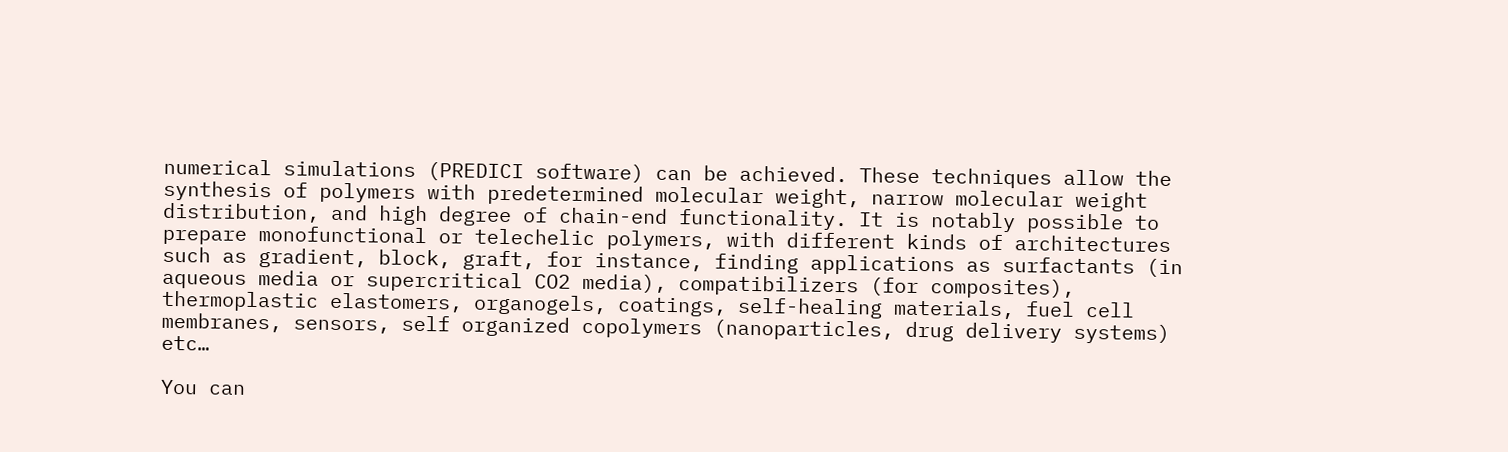numerical simulations (PREDICI software) can be achieved. These techniques allow the synthesis of polymers with predetermined molecular weight, narrow molecular weight distribution, and high degree of chain-end functionality. It is notably possible to prepare monofunctional or telechelic polymers, with different kinds of architectures such as gradient, block, graft, for instance, finding applications as surfactants (in aqueous media or supercritical CO2 media), compatibilizers (for composites), thermoplastic elastomers, organogels, coatings, self-healing materials, fuel cell membranes, sensors, self organized copolymers (nanoparticles, drug delivery systems) etc…

You can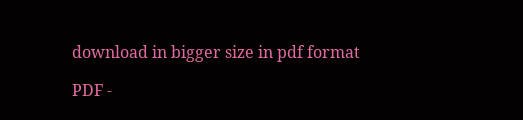download in bigger size in pdf format

PDF -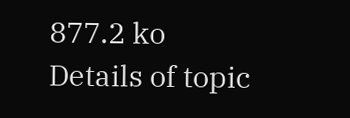877.2 ko
Details of topic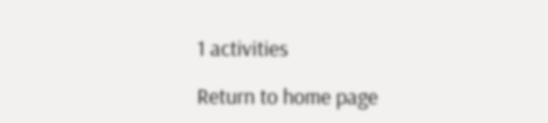1 activities

Return to home page